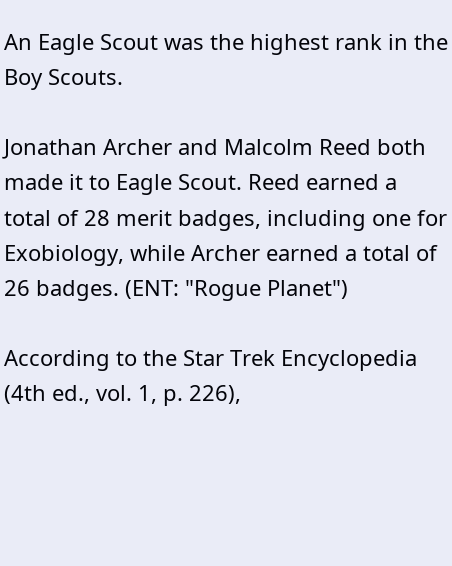An Eagle Scout was the highest rank in the Boy Scouts.

Jonathan Archer and Malcolm Reed both made it to Eagle Scout. Reed earned a total of 28 merit badges, including one for Exobiology, while Archer earned a total of 26 badges. (ENT: "Rogue Planet")

According to the Star Trek Encyclopedia (4th ed., vol. 1, p. 226),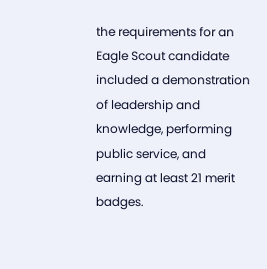the requirements for an Eagle Scout candidate included a demonstration of leadership and knowledge, performing public service, and earning at least 21 merit badges.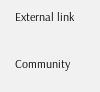External link

Community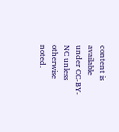content is available under CC-BY-NC unless otherwise noted.